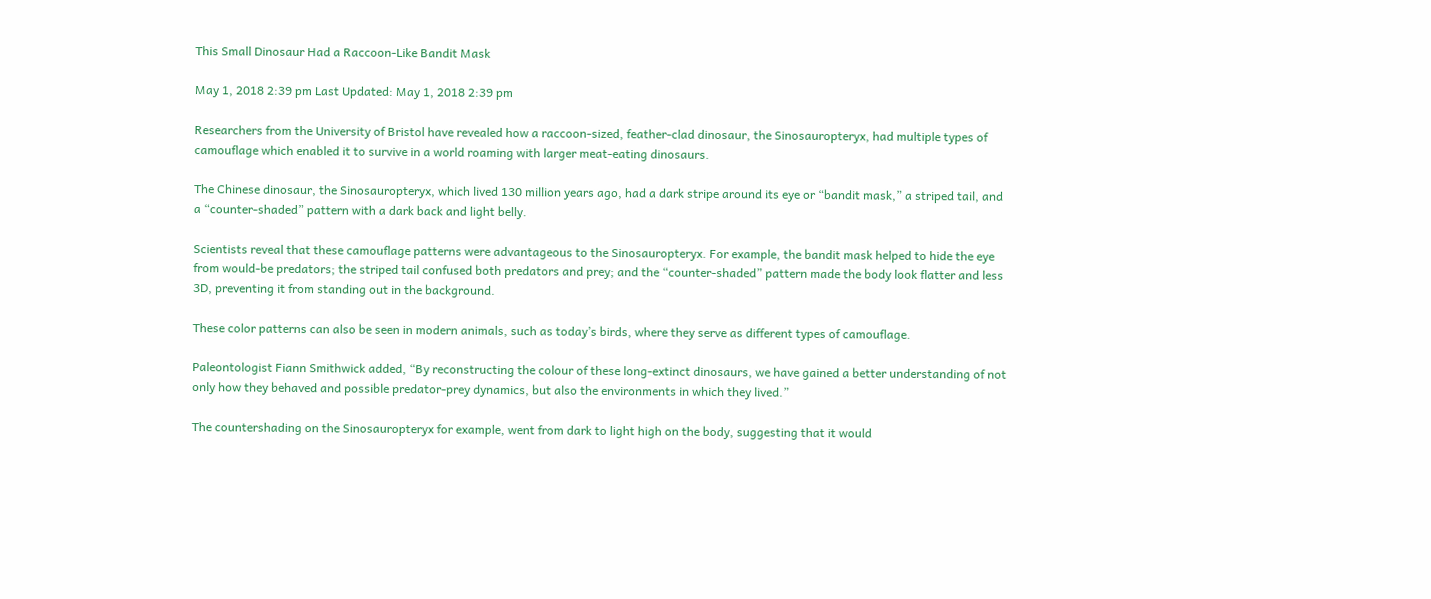This Small Dinosaur Had a Raccoon-Like Bandit Mask

May 1, 2018 2:39 pm Last Updated: May 1, 2018 2:39 pm

Researchers from the University of Bristol have revealed how a raccoon-sized, feather-clad dinosaur, the Sinosauropteryx, had multiple types of camouflage which enabled it to survive in a world roaming with larger meat-eating dinosaurs.

The Chinese dinosaur, the Sinosauropteryx, which lived 130 million years ago, had a dark stripe around its eye or “bandit mask,” a striped tail, and a “counter-shaded” pattern with a dark back and light belly.

Scientists reveal that these camouflage patterns were advantageous to the Sinosauropteryx. For example, the bandit mask helped to hide the eye from would-be predators; the striped tail confused both predators and prey; and the “counter-shaded” pattern made the body look flatter and less 3D, preventing it from standing out in the background.

These color patterns can also be seen in modern animals, such as today’s birds, where they serve as different types of camouflage.

Paleontologist Fiann Smithwick added, “By reconstructing the colour of these long-extinct dinosaurs, we have gained a better understanding of not only how they behaved and possible predator-prey dynamics, but also the environments in which they lived.”

The countershading on the Sinosauropteryx for example, went from dark to light high on the body, suggesting that it would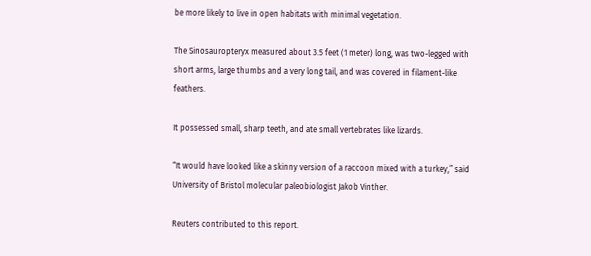be more likely to live in open habitats with minimal vegetation.

The Sinosauropteryx measured about 3.5 feet (1 meter) long, was two-legged with short arms, large thumbs and a very long tail, and was covered in filament-like feathers.

It possessed small, sharp teeth, and ate small vertebrates like lizards.

“It would have looked like a skinny version of a raccoon mixed with a turkey,” said University of Bristol molecular paleobiologist Jakob Vinther.

Reuters contributed to this report.